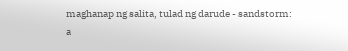maghanap ng salita, tulad ng darude - sandstorm:
a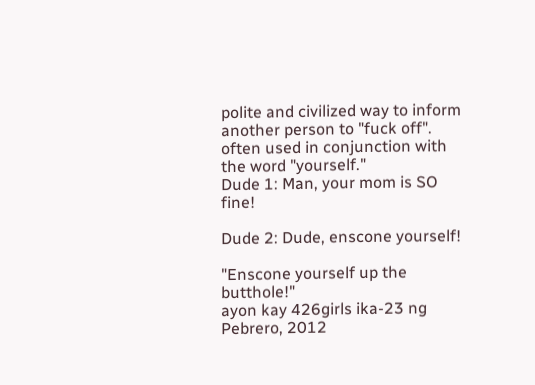polite and civilized way to inform another person to "fuck off". often used in conjunction with the word "yourself."
Dude 1: Man, your mom is SO fine!

Dude 2: Dude, enscone yourself!

"Enscone yourself up the butthole!"
ayon kay 426girls ika-23 ng Pebrero, 2012